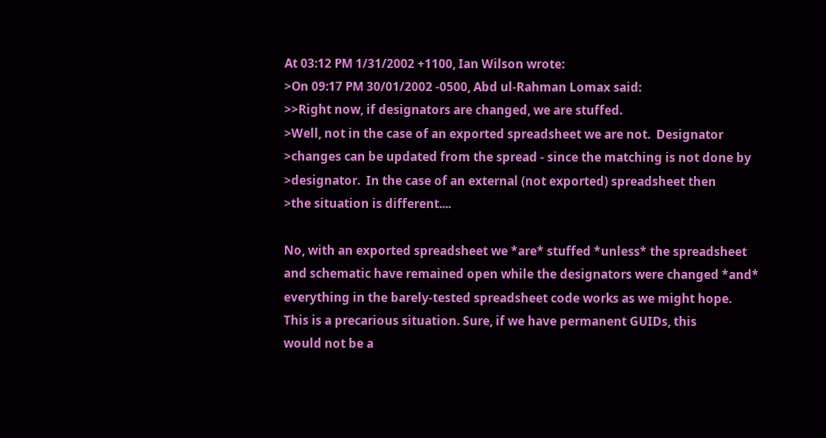At 03:12 PM 1/31/2002 +1100, Ian Wilson wrote:
>On 09:17 PM 30/01/2002 -0500, Abd ul-Rahman Lomax said:
>>Right now, if designators are changed, we are stuffed.
>Well, not in the case of an exported spreadsheet we are not.  Designator
>changes can be updated from the spread - since the matching is not done by
>designator.  In the case of an external (not exported) spreadsheet then
>the situation is different....

No, with an exported spreadsheet we *are* stuffed *unless* the spreadsheet
and schematic have remained open while the designators were changed *and*
everything in the barely-tested spreadsheet code works as we might hope.
This is a precarious situation. Sure, if we have permanent GUIDs, this
would not be a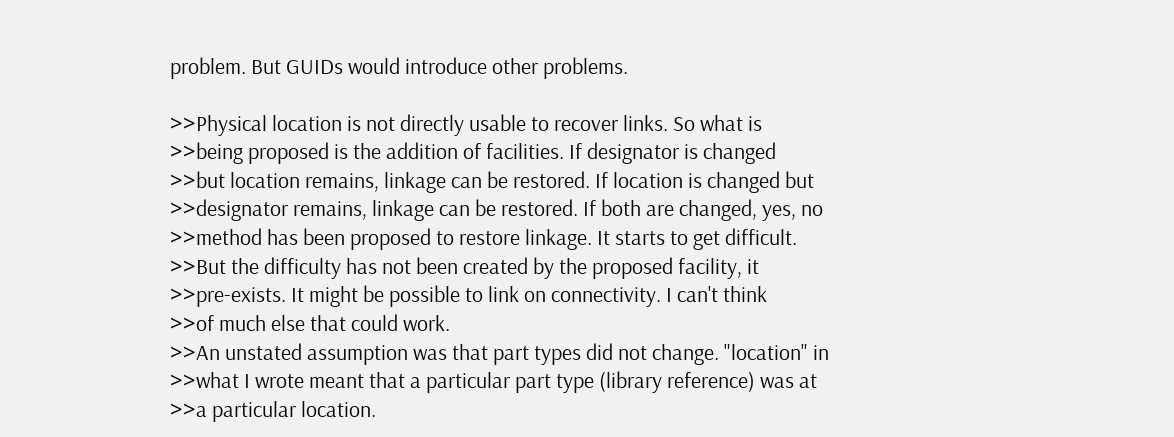problem. But GUIDs would introduce other problems.

>>Physical location is not directly usable to recover links. So what is
>>being proposed is the addition of facilities. If designator is changed
>>but location remains, linkage can be restored. If location is changed but
>>designator remains, linkage can be restored. If both are changed, yes, no
>>method has been proposed to restore linkage. It starts to get difficult.
>>But the difficulty has not been created by the proposed facility, it
>>pre-exists. It might be possible to link on connectivity. I can't think
>>of much else that could work.
>>An unstated assumption was that part types did not change. "location" in
>>what I wrote meant that a particular part type (library reference) was at
>>a particular location.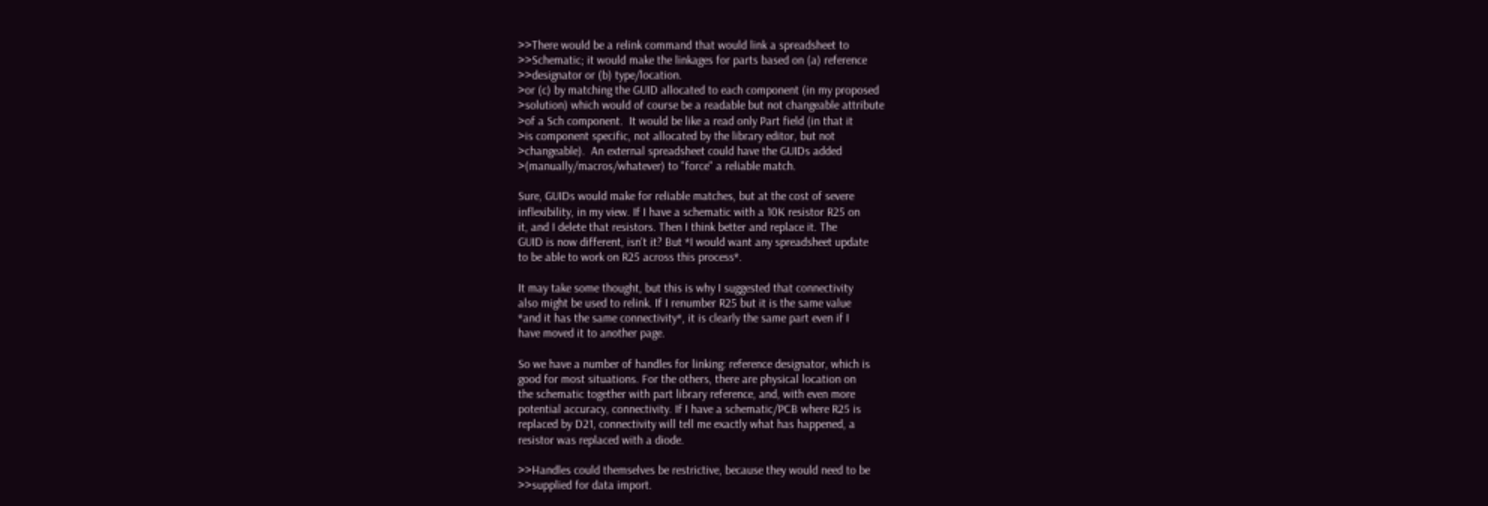>>There would be a relink command that would link a spreadsheet to
>>Schematic; it would make the linkages for parts based on (a) reference
>>designator or (b) type/location.
>or (c) by matching the GUID allocated to each component (in my proposed
>solution) which would of course be a readable but not changeable attribute
>of a Sch component.  It would be like a read only Part field (in that it
>is component specific, not allocated by the library editor, but not
>changeable).  An external spreadsheet could have the GUIDs added
>(manually/macros/whatever) to "force" a reliable match.

Sure, GUIDs would make for reliable matches, but at the cost of severe
inflexibility, in my view. If I have a schematic with a 10K resistor R25 on
it, and I delete that resistors. Then I think better and replace it. The
GUID is now different, isn't it? But *I would want any spreadsheet update
to be able to work on R25 across this process*.

It may take some thought, but this is why I suggested that connectivity
also might be used to relink. If I renumber R25 but it is the same value
*and it has the same connectivity*, it is clearly the same part even if I
have moved it to another page.

So we have a number of handles for linking: reference designator, which is
good for most situations. For the others, there are physical location on
the schematic together with part library reference, and, with even more
potential accuracy, connectivity. If I have a schematic/PCB where R25 is
replaced by D21, connectivity will tell me exactly what has happened, a
resistor was replaced with a diode.

>>Handles could themselves be restrictive, because they would need to be
>>supplied for data import.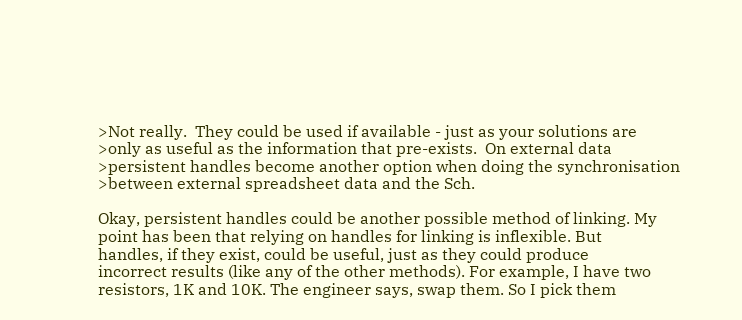>Not really.  They could be used if available - just as your solutions are
>only as useful as the information that pre-exists.  On external data
>persistent handles become another option when doing the synchronisation
>between external spreadsheet data and the Sch.

Okay, persistent handles could be another possible method of linking. My
point has been that relying on handles for linking is inflexible. But
handles, if they exist, could be useful, just as they could produce
incorrect results (like any of the other methods). For example, I have two
resistors, 1K and 10K. The engineer says, swap them. So I pick them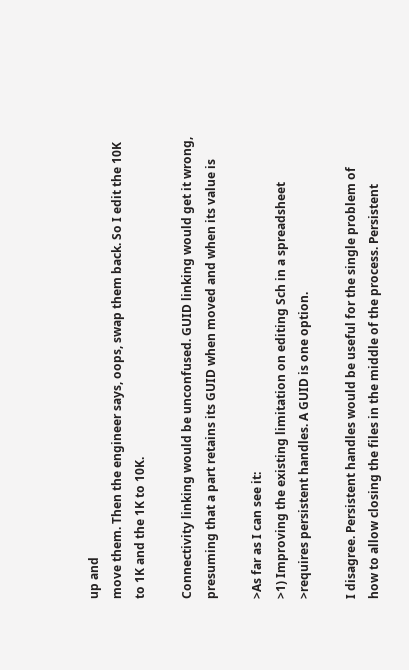up and
move them. Then the engineer says, oops, swap them back. So I edit the 10K
to 1K and the 1K to 10K.

Connectivity linking would be unconfused. GUID linking would get it wrong,
presuming that a part retains its GUID when moved and when its value is

>As far as I can see it:
>1) Improving the existing limitation on editing Sch in a spreadsheet
>requires persistent handles. A GUID is one option.

I disagree. Persistent handles would be useful for the single problem of
how to allow closing the files in the middle of the process. Persistent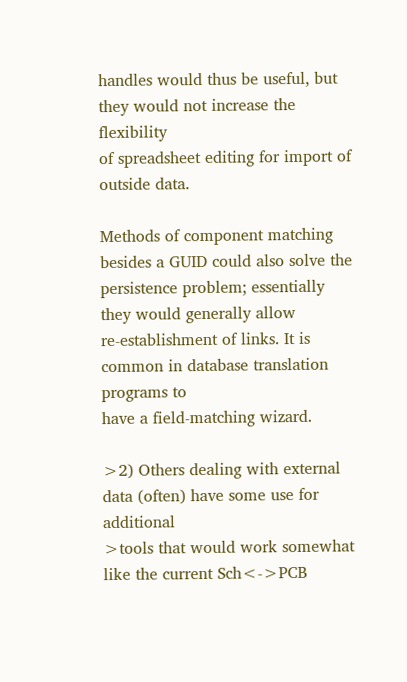handles would thus be useful, but they would not increase the flexibility
of spreadsheet editing for import of outside data.

Methods of component matching besides a GUID could also solve the
persistence problem; essentially they would generally allow
re-establishment of links. It is common in database translation programs to
have a field-matching wizard.

>2) Others dealing with external data (often) have some use for additional
>tools that would work somewhat like the current Sch<->PCB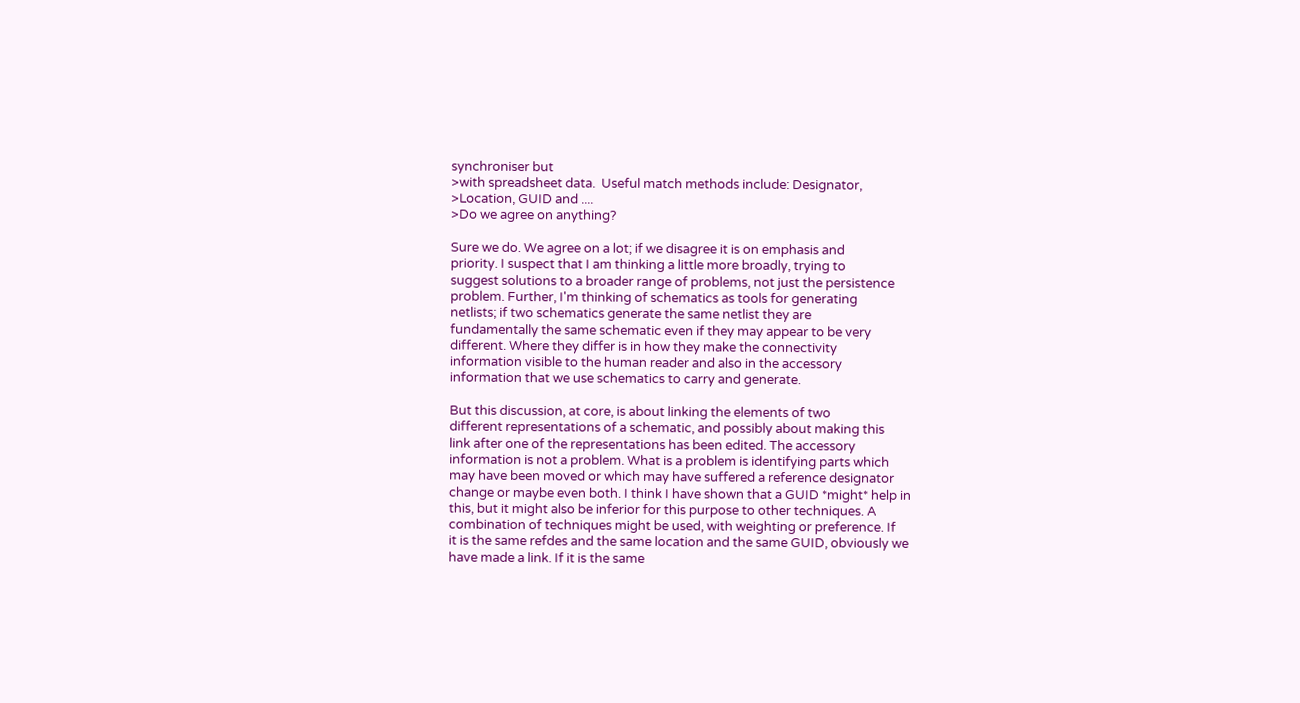synchroniser but
>with spreadsheet data.  Useful match methods include: Designator,
>Location, GUID and ....
>Do we agree on anything?

Sure we do. We agree on a lot; if we disagree it is on emphasis and
priority. I suspect that I am thinking a little more broadly, trying to
suggest solutions to a broader range of problems, not just the persistence
problem. Further, I'm thinking of schematics as tools for generating
netlists; if two schematics generate the same netlist they are
fundamentally the same schematic even if they may appear to be very
different. Where they differ is in how they make the connectivity
information visible to the human reader and also in the accessory
information that we use schematics to carry and generate.

But this discussion, at core, is about linking the elements of two
different representations of a schematic, and possibly about making this
link after one of the representations has been edited. The accessory
information is not a problem. What is a problem is identifying parts which
may have been moved or which may have suffered a reference designator
change or maybe even both. I think I have shown that a GUID *might* help in
this, but it might also be inferior for this purpose to other techniques. A
combination of techniques might be used, with weighting or preference. If
it is the same refdes and the same location and the same GUID, obviously we
have made a link. If it is the same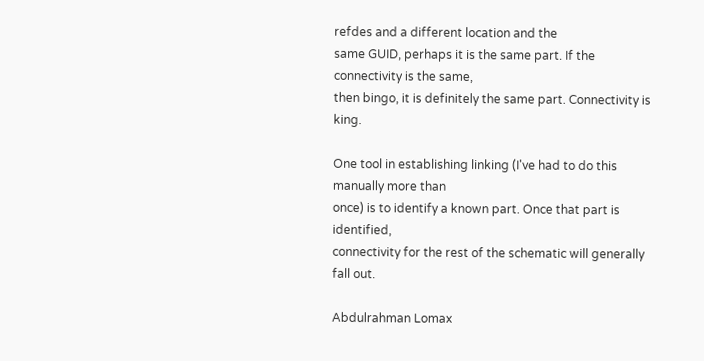refdes and a different location and the
same GUID, perhaps it is the same part. If the connectivity is the same,
then bingo, it is definitely the same part. Connectivity is king.

One tool in establishing linking (I've had to do this manually more than
once) is to identify a known part. Once that part is identified,
connectivity for the rest of the schematic will generally fall out.

Abdulrahman Lomax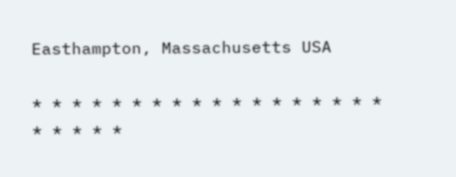Easthampton, Massachusetts USA

* * * * * * * * * * * * * * * * * * * * * * *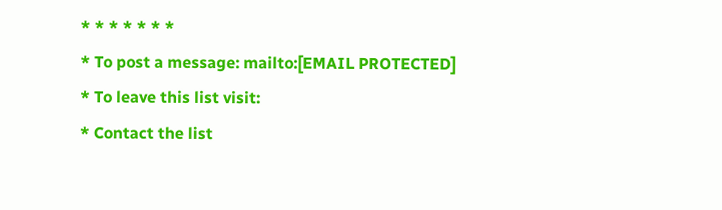* * * * * * *
* To post a message: mailto:[EMAIL PROTECTED]
* To leave this list visit:
* Contact the list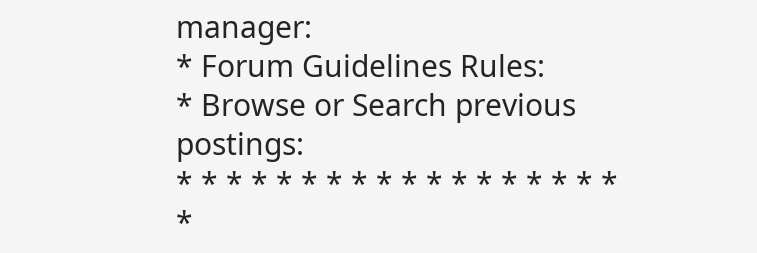manager:
* Forum Guidelines Rules:
* Browse or Search previous postings:
* * * * * * * * * * * * * * * * * * *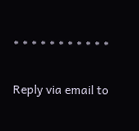* * * * * * * * * * *

Reply via email to